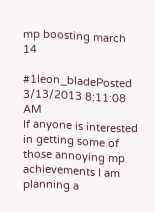mp boosting march 14

#1leon_bladePosted 3/13/2013 8:11:08 AM
If anyone is interested in getting some of those annoying mp achievements I am planning a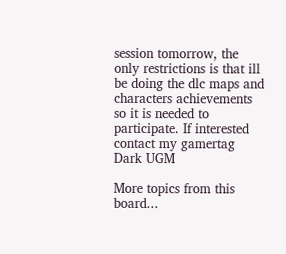session tomorrow, the only restrictions is that ill be doing the dlc maps and characters achievements so it is needed to participate. If interested contact my gamertag Dark UGM

More topics from this board...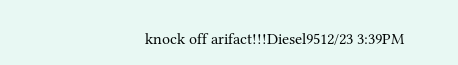knock off arifact!!!Diesel9512/23 3:39PM